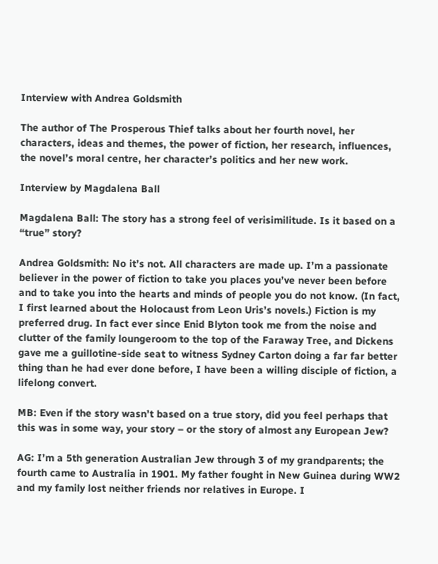Interview with Andrea Goldsmith

The author of The Prosperous Thief talks about her fourth novel, her characters, ideas and themes, the power of fiction, her research, influences, the novel’s moral centre, her character’s politics and her new work.

Interview by Magdalena Ball

Magdalena Ball: The story has a strong feel of verisimilitude. Is it based on a “true” story?

Andrea Goldsmith: No it’s not. All characters are made up. I’m a passionate believer in the power of fiction to take you places you’ve never been before and to take you into the hearts and minds of people you do not know. (In fact, I first learned about the Holocaust from Leon Uris’s novels.) Fiction is my preferred drug. In fact ever since Enid Blyton took me from the noise and clutter of the family loungeroom to the top of the Faraway Tree, and Dickens gave me a guillotine-side seat to witness Sydney Carton doing a far far better thing than he had ever done before, I have been a willing disciple of fiction, a lifelong convert.

MB: Even if the story wasn’t based on a true story, did you feel perhaps that this was in some way, your story – or the story of almost any European Jew?

AG: I’m a 5th generation Australian Jew through 3 of my grandparents; the fourth came to Australia in 1901. My father fought in New Guinea during WW2 and my family lost neither friends nor relatives in Europe. I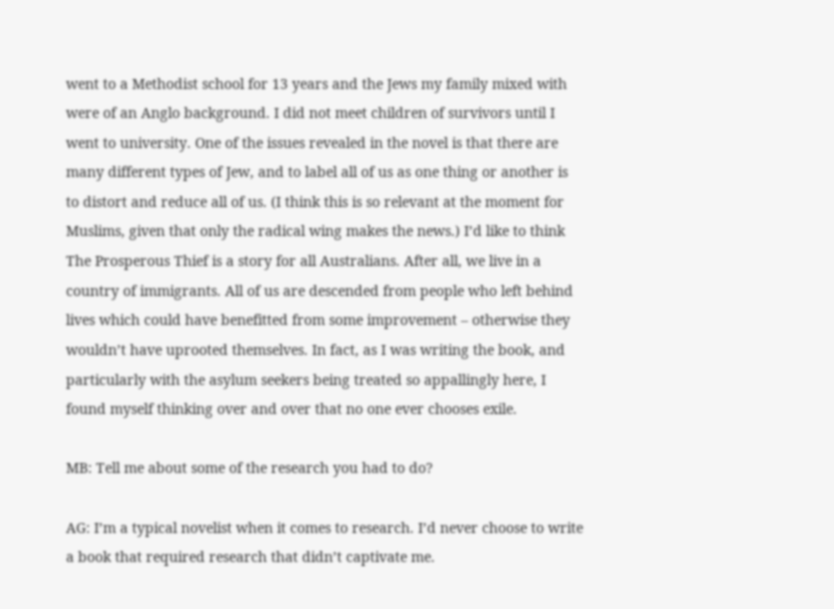went to a Methodist school for 13 years and the Jews my family mixed with were of an Anglo background. I did not meet children of survivors until I went to university. One of the issues revealed in the novel is that there are many different types of Jew, and to label all of us as one thing or another is to distort and reduce all of us. (I think this is so relevant at the moment for Muslims, given that only the radical wing makes the news.) I’d like to think The Prosperous Thief is a story for all Australians. After all, we live in a country of immigrants. All of us are descended from people who left behind lives which could have benefitted from some improvement – otherwise they wouldn’t have uprooted themselves. In fact, as I was writing the book, and particularly with the asylum seekers being treated so appallingly here, I found myself thinking over and over that no one ever chooses exile.

MB: Tell me about some of the research you had to do?

AG: I’m a typical novelist when it comes to research. I’d never choose to write a book that required research that didn’t captivate me.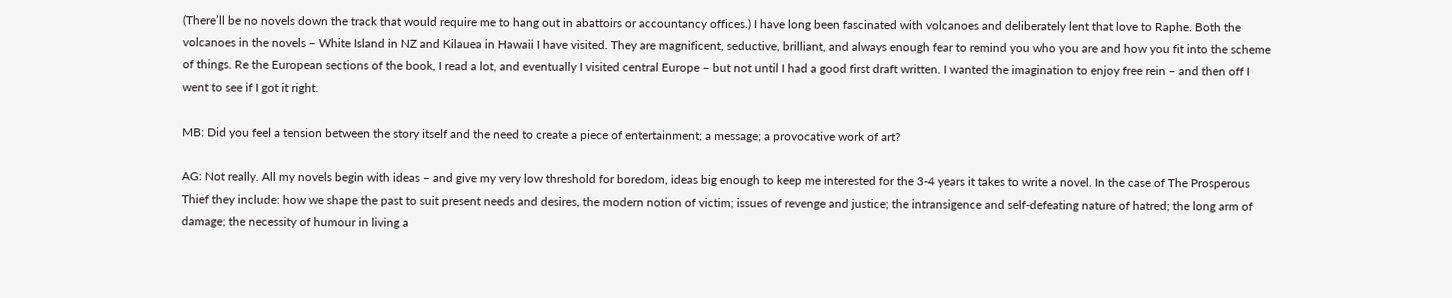(There’ll be no novels down the track that would require me to hang out in abattoirs or accountancy offices.) I have long been fascinated with volcanoes and deliberately lent that love to Raphe. Both the volcanoes in the novels – White Island in NZ and Kilauea in Hawaii I have visited. They are magnificent, seductive, brilliant, and always enough fear to remind you who you are and how you fit into the scheme of things. Re the European sections of the book, I read a lot, and eventually I visited central Europe – but not until I had a good first draft written. I wanted the imagination to enjoy free rein – and then off I went to see if I got it right.

MB: Did you feel a tension between the story itself and the need to create a piece of entertainment; a message; a provocative work of art?

AG: Not really. All my novels begin with ideas – and give my very low threshold for boredom, ideas big enough to keep me interested for the 3-4 years it takes to write a novel. In the case of The Prosperous Thief they include: how we shape the past to suit present needs and desires, the modern notion of victim; issues of revenge and justice; the intransigence and self-defeating nature of hatred; the long arm of damage; the necessity of humour in living a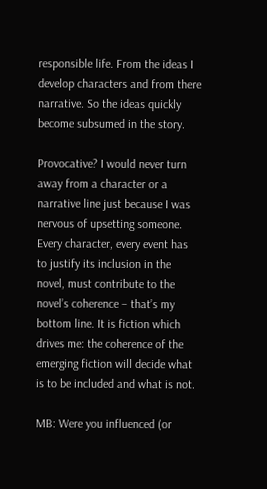responsible life. From the ideas I develop characters and from there narrative. So the ideas quickly become subsumed in the story.

Provocative? I would never turn away from a character or a narrative line just because I was nervous of upsetting someone. Every character, every event has to justify its inclusion in the novel, must contribute to the novel’s coherence – that’s my bottom line. It is fiction which drives me: the coherence of the emerging fiction will decide what is to be included and what is not.

MB: Were you influenced (or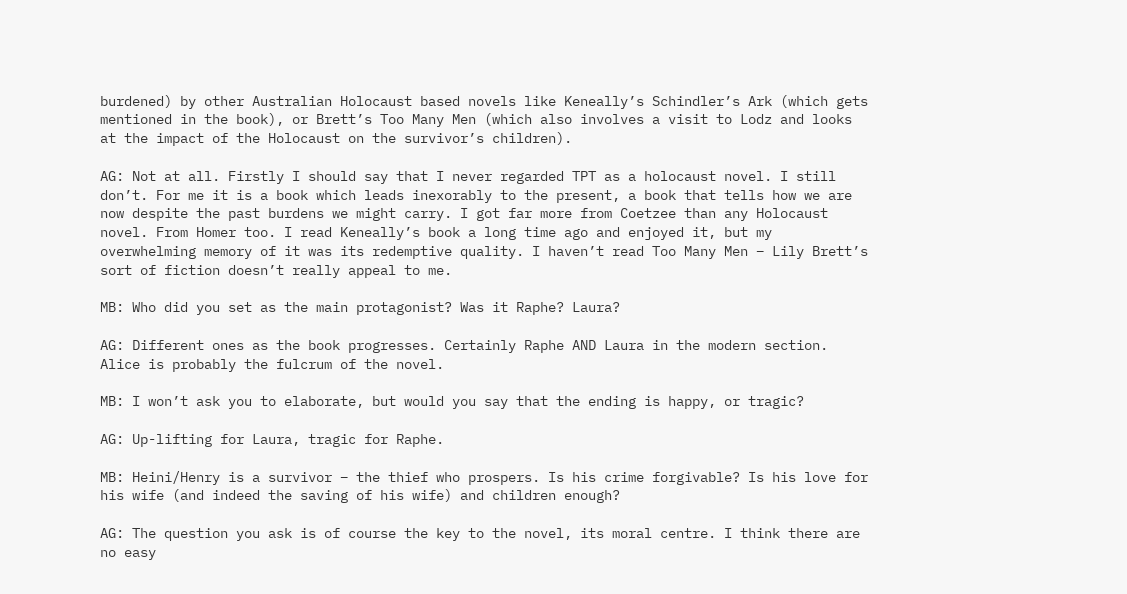burdened) by other Australian Holocaust based novels like Keneally’s Schindler’s Ark (which gets mentioned in the book), or Brett’s Too Many Men (which also involves a visit to Lodz and looks at the impact of the Holocaust on the survivor’s children).

AG: Not at all. Firstly I should say that I never regarded TPT as a holocaust novel. I still don’t. For me it is a book which leads inexorably to the present, a book that tells how we are now despite the past burdens we might carry. I got far more from Coetzee than any Holocaust novel. From Homer too. I read Keneally’s book a long time ago and enjoyed it, but my overwhelming memory of it was its redemptive quality. I haven’t read Too Many Men – Lily Brett’s sort of fiction doesn’t really appeal to me.

MB: Who did you set as the main protagonist? Was it Raphe? Laura?

AG: Different ones as the book progresses. Certainly Raphe AND Laura in the modern section. Alice is probably the fulcrum of the novel.

MB: I won’t ask you to elaborate, but would you say that the ending is happy, or tragic?

AG: Up-lifting for Laura, tragic for Raphe.

MB: Heini/Henry is a survivor – the thief who prospers. Is his crime forgivable? Is his love for his wife (and indeed the saving of his wife) and children enough?

AG: The question you ask is of course the key to the novel, its moral centre. I think there are no easy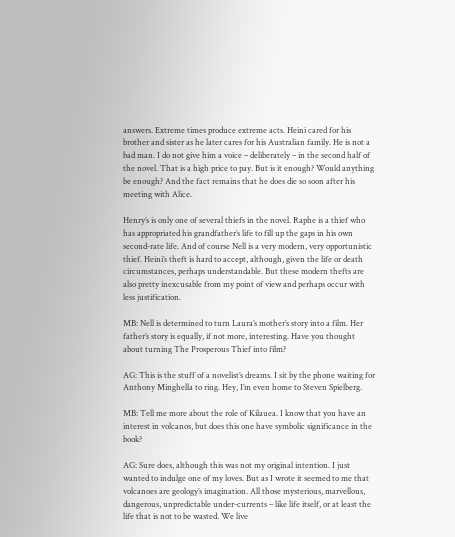answers. Extreme times produce extreme acts. Heini cared for his brother and sister as he later cares for his Australian family. He is not a bad man. I do not give him a voice – deliberately – in the second half of the novel. That is a high price to pay. But is it enough? Would anything be enough? And the fact remains that he does die so soon after his meeting with Alice.

Henry’s is only one of several thiefs in the novel. Raphe is a thief who has appropriated his grandfather’s life to fill up the gaps in his own second-rate life. And of course Nell is a very modern, very opportunistic thief. Heini’s theft is hard to accept, although, given the life or death circumstances, perhaps understandable. But these modern thefts are also pretty inexcusable from my point of view and perhaps occur with less justification.

MB: Nell is determined to turn Laura’s mother’s story into a film. Her father’s story is equally, if not more, interesting. Have you thought
about turning The Prosperous Thief into film?

AG: This is the stuff of a novelist’s dreams. I sit by the phone waiting for Anthony Minghella to ring. Hey, I’m even home to Steven Spielberg.

MB: Tell me more about the role of Kilauea. I know that you have an interest in volcanos, but does this one have symbolic significance in the book?

AG: Sure does, although this was not my original intention. I just wanted to indulge one of my loves. But as I wrote it seemed to me that volcanoes are geology’s imagination. All those mysterious, marvellous, dangerous, unpredictable under-currents – like life itself, or at least the life that is not to be wasted. We live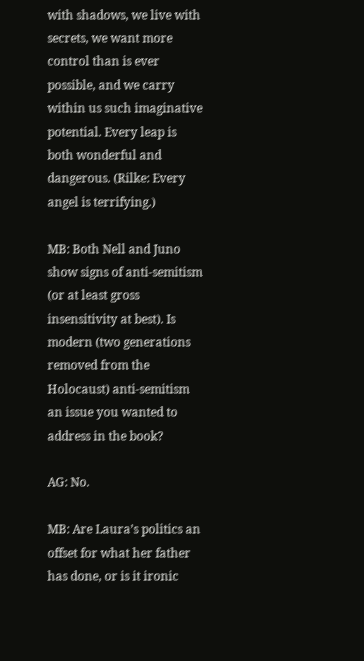with shadows, we live with secrets, we want more control than is ever possible, and we carry within us such imaginative potential. Every leap is both wonderful and dangerous. (Rilke: Every angel is terrifying.)

MB: Both Nell and Juno show signs of anti-semitism (or at least gross insensitivity at best). Is modern (two generations removed from the
Holocaust) anti-semitism an issue you wanted to address in the book?

AG: No.

MB: Are Laura’s politics an offset for what her father has done, or is it ironic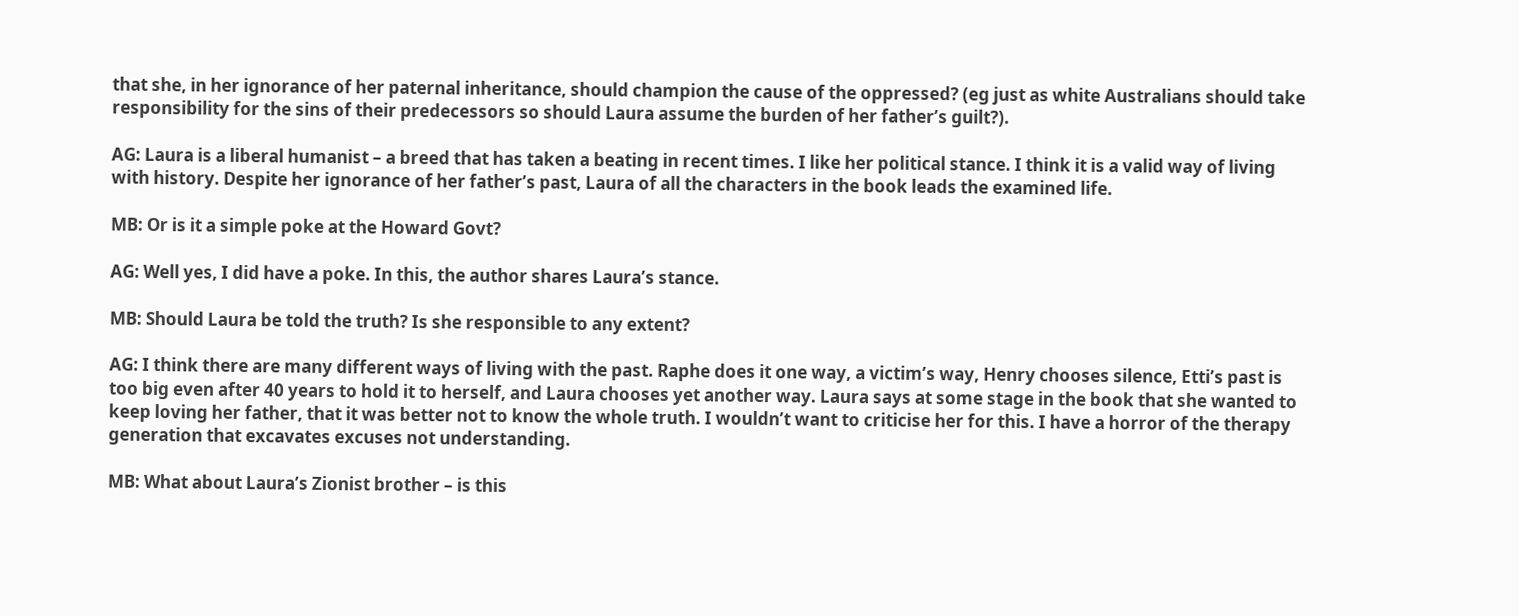that she, in her ignorance of her paternal inheritance, should champion the cause of the oppressed? (eg just as white Australians should take responsibility for the sins of their predecessors so should Laura assume the burden of her father’s guilt?).

AG: Laura is a liberal humanist – a breed that has taken a beating in recent times. I like her political stance. I think it is a valid way of living with history. Despite her ignorance of her father’s past, Laura of all the characters in the book leads the examined life.

MB: Or is it a simple poke at the Howard Govt?

AG: Well yes, I did have a poke. In this, the author shares Laura’s stance.

MB: Should Laura be told the truth? Is she responsible to any extent?

AG: I think there are many different ways of living with the past. Raphe does it one way, a victim’s way, Henry chooses silence, Etti’s past is too big even after 40 years to hold it to herself, and Laura chooses yet another way. Laura says at some stage in the book that she wanted to keep loving her father, that it was better not to know the whole truth. I wouldn’t want to criticise her for this. I have a horror of the therapy generation that excavates excuses not understanding.

MB: What about Laura’s Zionist brother – is this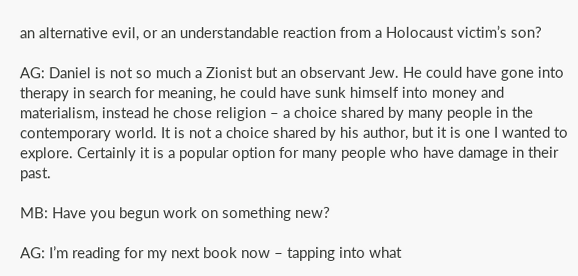an alternative evil, or an understandable reaction from a Holocaust victim’s son?

AG: Daniel is not so much a Zionist but an observant Jew. He could have gone into therapy in search for meaning, he could have sunk himself into money and materialism, instead he chose religion – a choice shared by many people in the contemporary world. It is not a choice shared by his author, but it is one I wanted to explore. Certainly it is a popular option for many people who have damage in their past.

MB: Have you begun work on something new?

AG: I’m reading for my next book now – tapping into what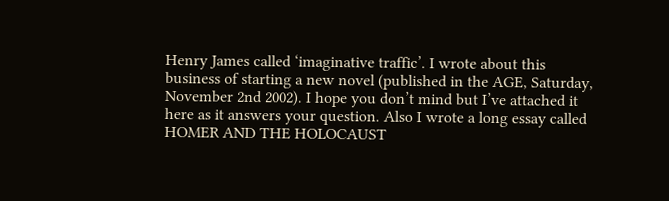Henry James called ‘imaginative traffic’. I wrote about this business of starting a new novel (published in the AGE, Saturday, November 2nd 2002). I hope you don’t mind but I’ve attached it here as it answers your question. Also I wrote a long essay called HOMER AND THE HOLOCAUST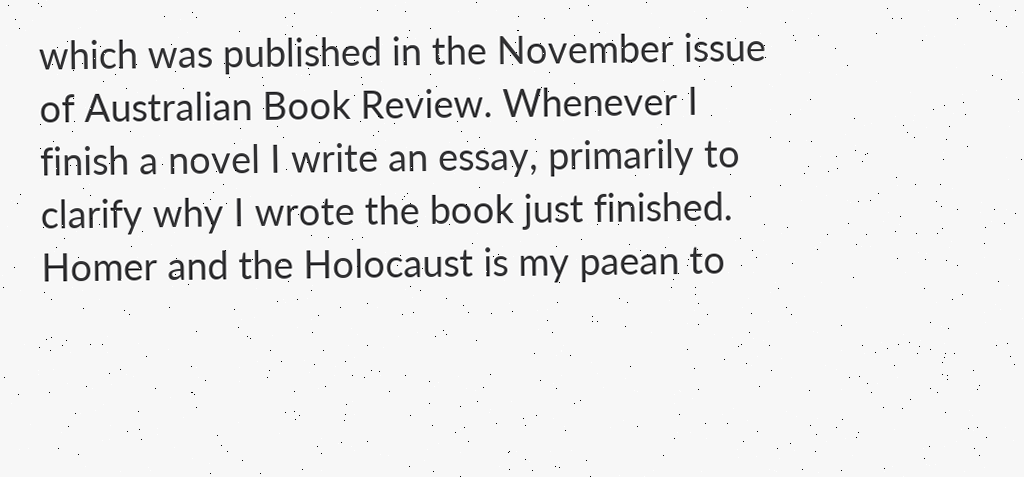which was published in the November issue of Australian Book Review. Whenever I finish a novel I write an essay, primarily to clarify why I wrote the book just finished. Homer and the Holocaust is my paean to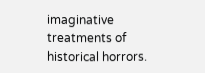imaginative treatments of historical horrors.